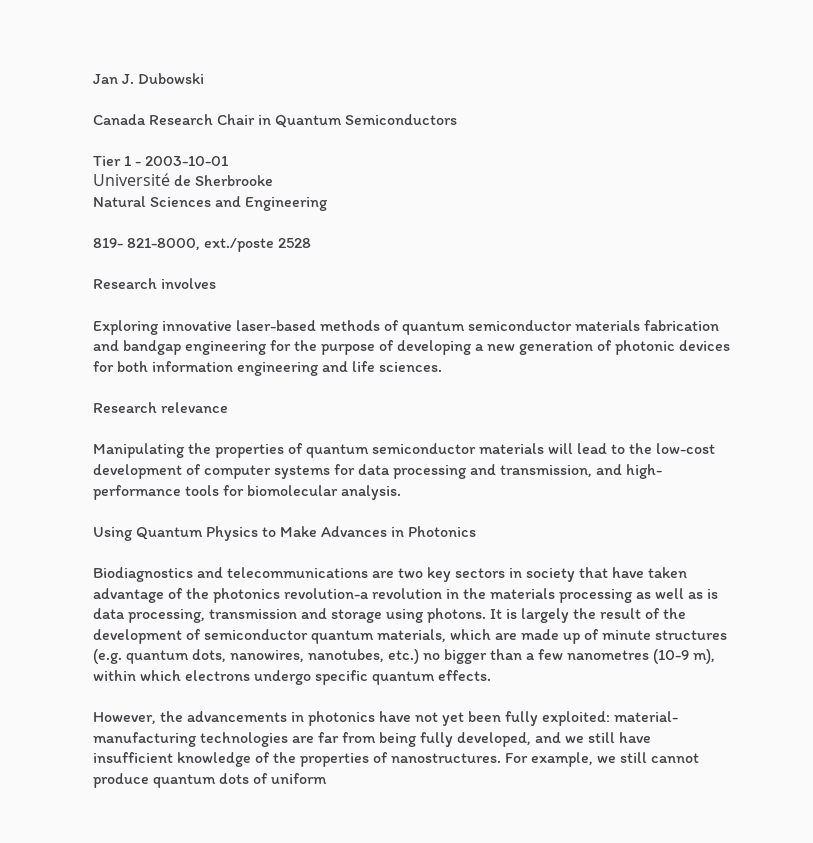Jan J. Dubowski

Canada Research Chair in Quantum Semiconductors

Tier 1 - 2003-10-01
Université de Sherbrooke
Natural Sciences and Engineering

819- 821-8000, ext./poste 2528

Research involves

Exploring innovative laser-based methods of quantum semiconductor materials fabrication and bandgap engineering for the purpose of developing a new generation of photonic devices for both information engineering and life sciences.

Research relevance

Manipulating the properties of quantum semiconductor materials will lead to the low-cost development of computer systems for data processing and transmission, and high-performance tools for biomolecular analysis.

Using Quantum Physics to Make Advances in Photonics

Biodiagnostics and telecommunications are two key sectors in society that have taken advantage of the photonics revolution-a revolution in the materials processing as well as is data processing, transmission and storage using photons. It is largely the result of the development of semiconductor quantum materials, which are made up of minute structures (e.g. quantum dots, nanowires, nanotubes, etc.) no bigger than a few nanometres (10-9 m), within which electrons undergo specific quantum effects.

However, the advancements in photonics have not yet been fully exploited: material-manufacturing technologies are far from being fully developed, and we still have insufficient knowledge of the properties of nanostructures. For example, we still cannot produce quantum dots of uniform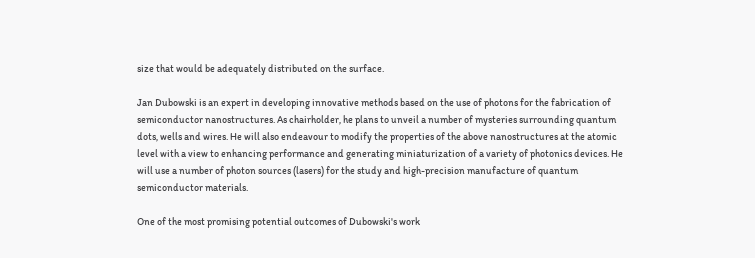size that would be adequately distributed on the surface.

Jan Dubowski is an expert in developing innovative methods based on the use of photons for the fabrication of semiconductor nanostructures. As chairholder, he plans to unveil a number of mysteries surrounding quantum dots, wells and wires. He will also endeavour to modify the properties of the above nanostructures at the atomic level with a view to enhancing performance and generating miniaturization of a variety of photonics devices. He will use a number of photon sources (lasers) for the study and high-precision manufacture of quantum semiconductor materials.

One of the most promising potential outcomes of Dubowski's work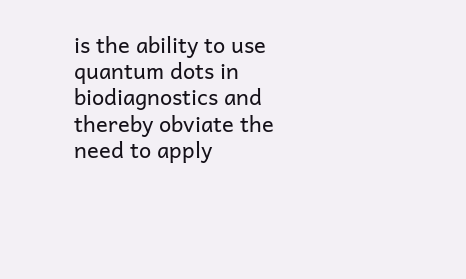is the ability to use quantum dots in biodiagnostics and thereby obviate the need to apply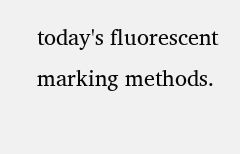today's fluorescent marking methods.